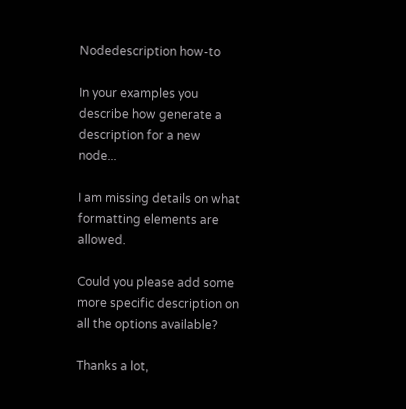Nodedescription how-to

In your examples you describe how generate a description for a new node...

I am missing details on what formatting elements are allowed.

Could you please add some more specific description on all the options available?

Thanks a lot,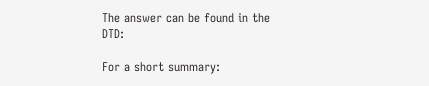The answer can be found in the DTD:

For a short summary: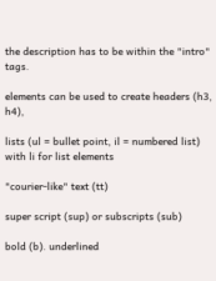the description has to be within the "intro" tags.

elements can be used to create headers (h3, h4),

lists (ul = bullet point, il = numbered list) with li for list elements

"courier-like" text (tt)

super script (sup) or subscripts (sub)

bold (b). underlined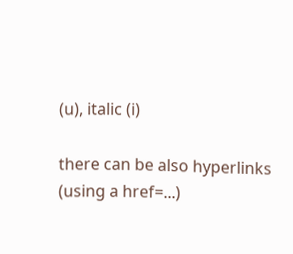(u), italic (i)

there can be also hyperlinks (using a href=...)